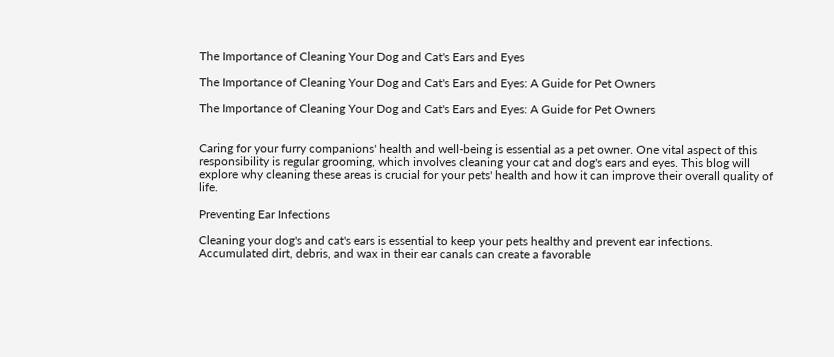The Importance of Cleaning Your Dog and Cat's Ears and Eyes

The Importance of Cleaning Your Dog and Cat's Ears and Eyes: A Guide for Pet Owners

The Importance of Cleaning Your Dog and Cat's Ears and Eyes: A Guide for Pet Owners


Caring for your furry companions' health and well-being is essential as a pet owner. One vital aspect of this responsibility is regular grooming, which involves cleaning your cat and dog's ears and eyes. This blog will explore why cleaning these areas is crucial for your pets' health and how it can improve their overall quality of life.

Preventing Ear Infections

Cleaning your dog's and cat's ears is essential to keep your pets healthy and prevent ear infections. Accumulated dirt, debris, and wax in their ear canals can create a favorable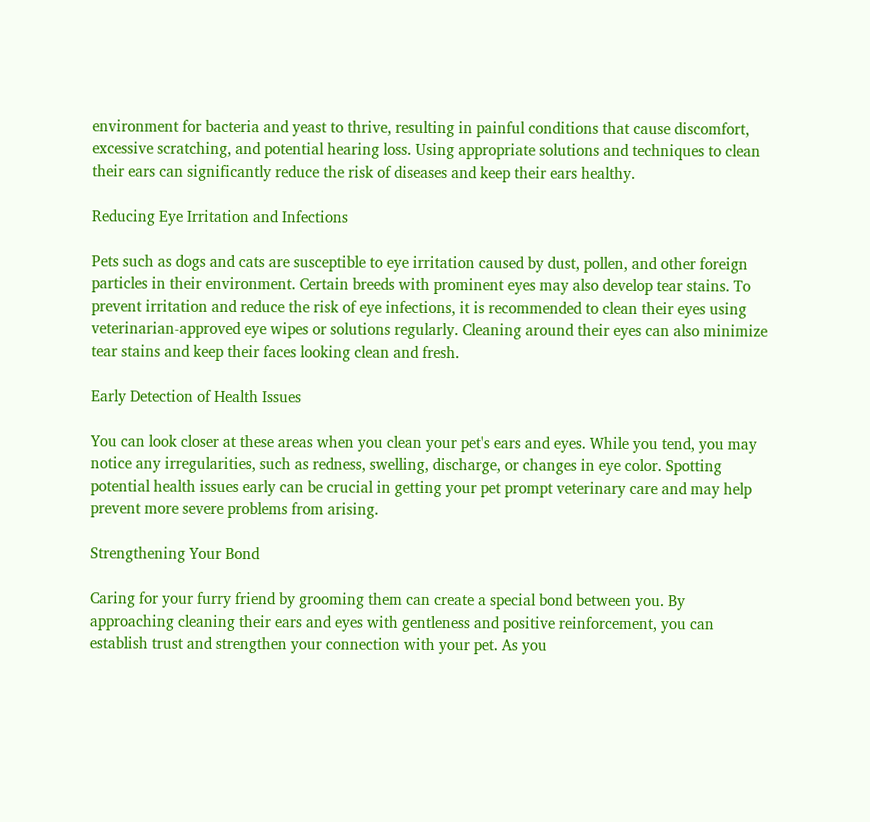environment for bacteria and yeast to thrive, resulting in painful conditions that cause discomfort, excessive scratching, and potential hearing loss. Using appropriate solutions and techniques to clean their ears can significantly reduce the risk of diseases and keep their ears healthy.

Reducing Eye Irritation and Infections

Pets such as dogs and cats are susceptible to eye irritation caused by dust, pollen, and other foreign particles in their environment. Certain breeds with prominent eyes may also develop tear stains. To prevent irritation and reduce the risk of eye infections, it is recommended to clean their eyes using veterinarian-approved eye wipes or solutions regularly. Cleaning around their eyes can also minimize tear stains and keep their faces looking clean and fresh.

Early Detection of Health Issues

You can look closer at these areas when you clean your pet's ears and eyes. While you tend, you may notice any irregularities, such as redness, swelling, discharge, or changes in eye color. Spotting potential health issues early can be crucial in getting your pet prompt veterinary care and may help prevent more severe problems from arising.

Strengthening Your Bond

Caring for your furry friend by grooming them can create a special bond between you. By approaching cleaning their ears and eyes with gentleness and positive reinforcement, you can establish trust and strengthen your connection with your pet. As you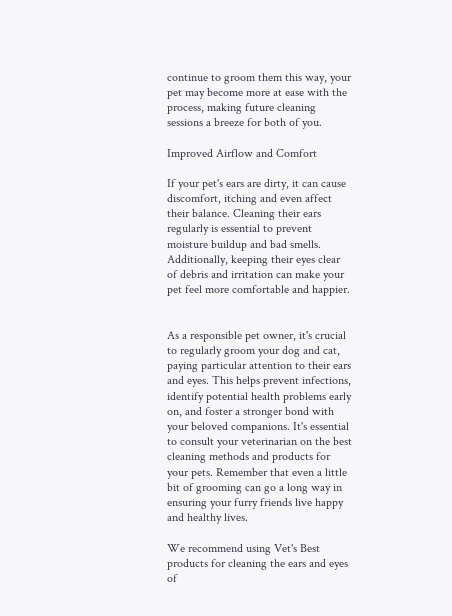continue to groom them this way, your pet may become more at ease with the process, making future cleaning sessions a breeze for both of you.

Improved Airflow and Comfort

If your pet's ears are dirty, it can cause discomfort, itching and even affect their balance. Cleaning their ears regularly is essential to prevent moisture buildup and bad smells. Additionally, keeping their eyes clear of debris and irritation can make your pet feel more comfortable and happier.


As a responsible pet owner, it's crucial to regularly groom your dog and cat, paying particular attention to their ears and eyes. This helps prevent infections, identify potential health problems early on, and foster a stronger bond with your beloved companions. It's essential to consult your veterinarian on the best cleaning methods and products for your pets. Remember that even a little bit of grooming can go a long way in ensuring your furry friends live happy and healthy lives.

We recommend using Vet's Best products for cleaning the ears and eyes of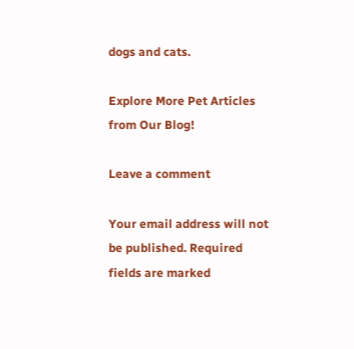dogs and cats.

Explore More Pet Articles from Our Blog!

Leave a comment

Your email address will not be published. Required fields are marked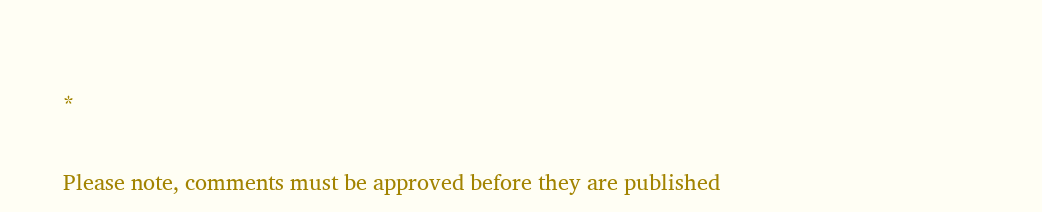*

Please note, comments must be approved before they are published